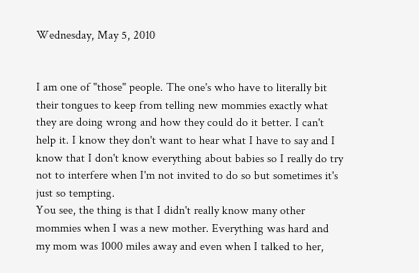Wednesday, May 5, 2010


I am one of "those" people. The one's who have to literally bit their tongues to keep from telling new mommies exactly what they are doing wrong and how they could do it better. I can't help it. I know they don't want to hear what I have to say and I know that I don't know everything about babies so I really do try not to interfere when I'm not invited to do so but sometimes it's just so tempting.
You see, the thing is that I didn't really know many other mommies when I was a new mother. Everything was hard and my mom was 1000 miles away and even when I talked to her,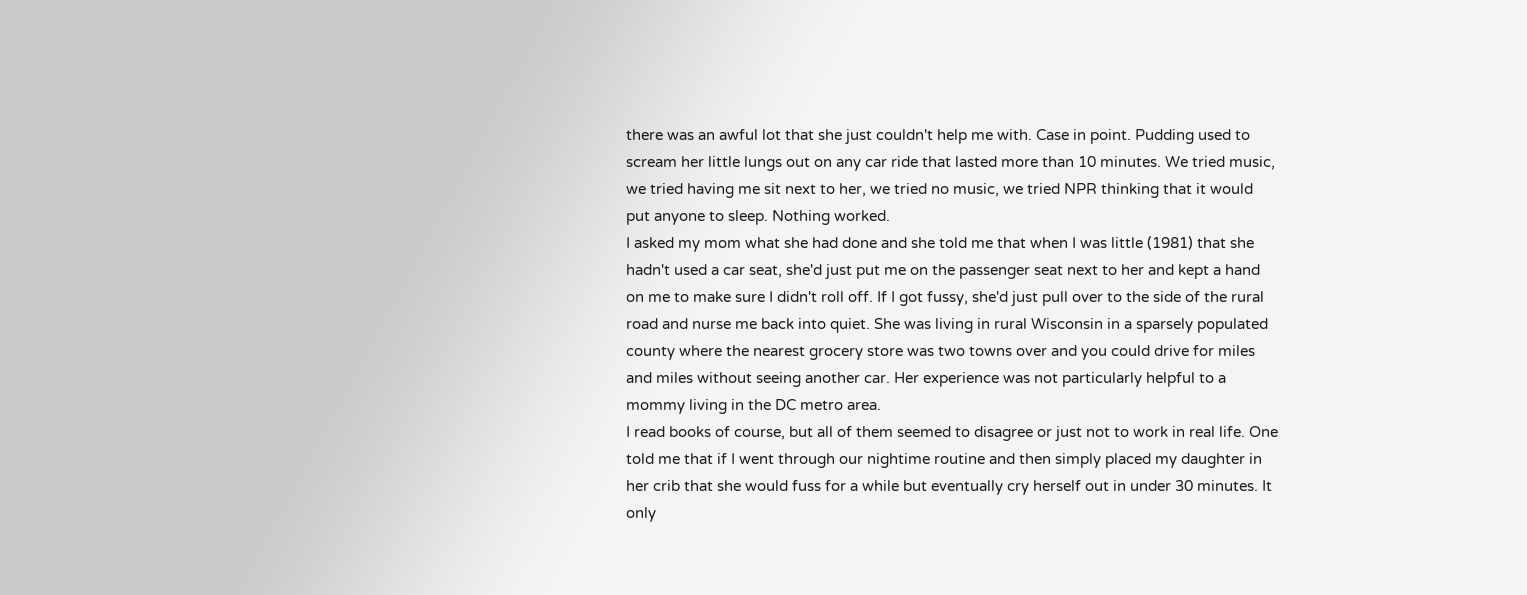there was an awful lot that she just couldn't help me with. Case in point. Pudding used to scream her little lungs out on any car ride that lasted more than 10 minutes. We tried music, we tried having me sit next to her, we tried no music, we tried NPR thinking that it would put anyone to sleep. Nothing worked.
I asked my mom what she had done and she told me that when I was little (1981) that she hadn't used a car seat, she'd just put me on the passenger seat next to her and kept a hand on me to make sure I didn't roll off. If I got fussy, she'd just pull over to the side of the rural road and nurse me back into quiet. She was living in rural Wisconsin in a sparsely populated county where the nearest grocery store was two towns over and you could drive for miles and miles without seeing another car. Her experience was not particularly helpful to a mommy living in the DC metro area.
I read books of course, but all of them seemed to disagree or just not to work in real life. One told me that if I went through our nightime routine and then simply placed my daughter in her crib that she would fuss for a while but eventually cry herself out in under 30 minutes. It only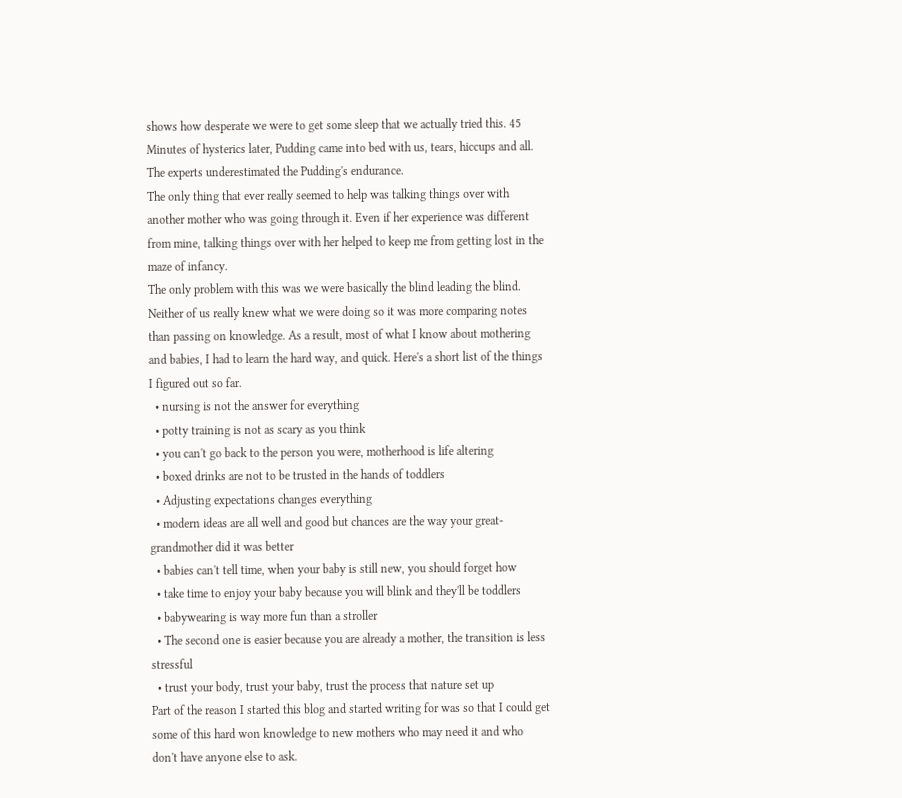shows how desperate we were to get some sleep that we actually tried this. 45 Minutes of hysterics later, Pudding came into bed with us, tears, hiccups and all. The experts underestimated the Pudding's endurance.
The only thing that ever really seemed to help was talking things over with another mother who was going through it. Even if her experience was different from mine, talking things over with her helped to keep me from getting lost in the maze of infancy.
The only problem with this was we were basically the blind leading the blind. Neither of us really knew what we were doing so it was more comparing notes than passing on knowledge. As a result, most of what I know about mothering and babies, I had to learn the hard way, and quick. Here's a short list of the things I figured out so far.
  • nursing is not the answer for everything
  • potty training is not as scary as you think
  • you can't go back to the person you were, motherhood is life altering
  • boxed drinks are not to be trusted in the hands of toddlers
  • Adjusting expectations changes everything
  • modern ideas are all well and good but chances are the way your great-grandmother did it was better
  • babies can't tell time, when your baby is still new, you should forget how
  • take time to enjoy your baby because you will blink and they'll be toddlers
  • babywearing is way more fun than a stroller
  • The second one is easier because you are already a mother, the transition is less stressful
  • trust your body, trust your baby, trust the process that nature set up
Part of the reason I started this blog and started writing for was so that I could get some of this hard won knowledge to new mothers who may need it and who don't have anyone else to ask.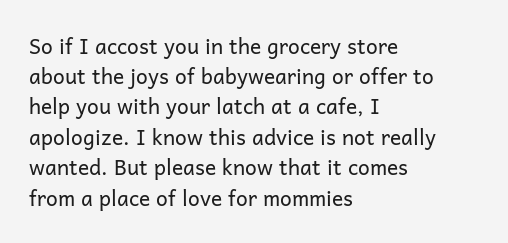So if I accost you in the grocery store about the joys of babywearing or offer to help you with your latch at a cafe, I apologize. I know this advice is not really wanted. But please know that it comes from a place of love for mommies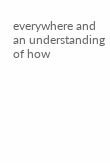everywhere and an understanding of how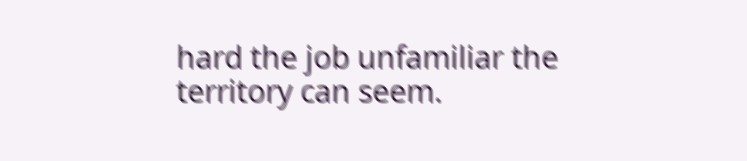hard the job unfamiliar the territory can seem.